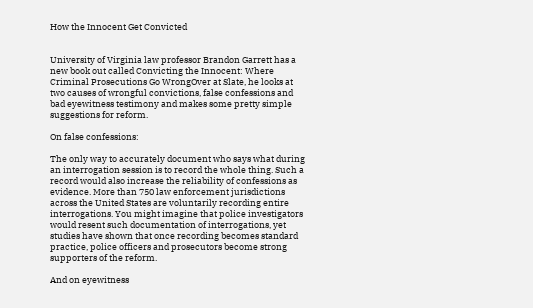How the Innocent Get Convicted


University of Virginia law professor Brandon Garrett has a new book out called Convicting the Innocent: Where Criminal Prosecutions Go WrongOver at Slate, he looks at two causes of wrongful convictions, false confessions and bad eyewitness testimony and makes some pretty simple suggestions for reform.

On false confessions:

The only way to accurately document who says what during an interrogation session is to record the whole thing. Such a record would also increase the reliability of confessions as evidence. More than 750 law enforcement jurisdictions across the United States are voluntarily recording entire interrogations. You might imagine that police investigators would resent such documentation of interrogations, yet studies have shown that once recording becomes standard practice, police officers and prosecutors become strong supporters of the reform.

And on eyewitness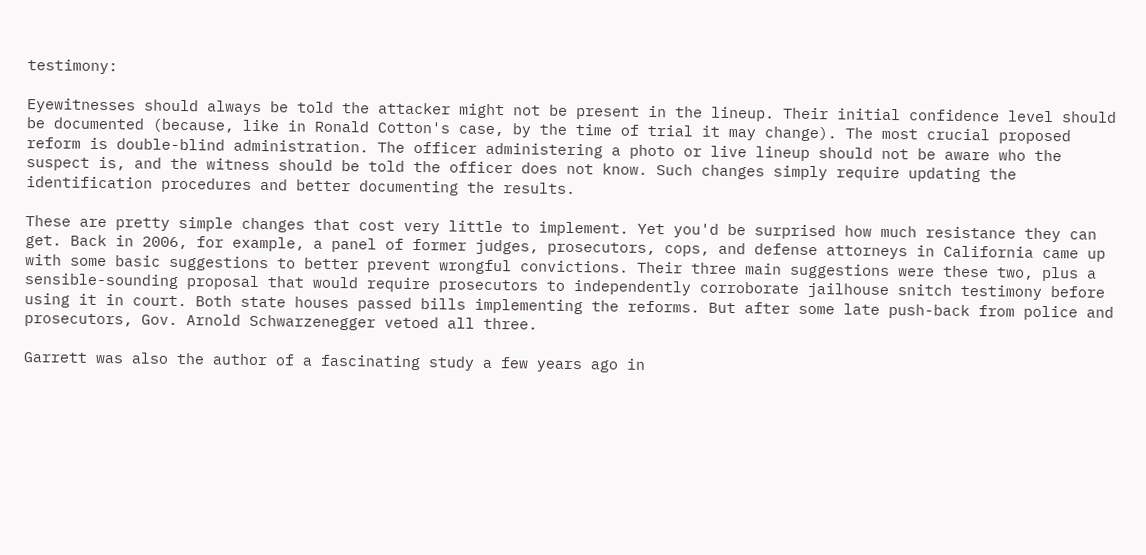testimony:

Eyewitnesses should always be told the attacker might not be present in the lineup. Their initial confidence level should be documented (because, like in Ronald Cotton's case, by the time of trial it may change). The most crucial proposed reform is double-blind administration. The officer administering a photo or live lineup should not be aware who the suspect is, and the witness should be told the officer does not know. Such changes simply require updating the identification procedures and better documenting the results.

These are pretty simple changes that cost very little to implement. Yet you'd be surprised how much resistance they can get. Back in 2006, for example, a panel of former judges, prosecutors, cops, and defense attorneys in California came up with some basic suggestions to better prevent wrongful convictions. Their three main suggestions were these two, plus a sensible-sounding proposal that would require prosecutors to independently corroborate jailhouse snitch testimony before using it in court. Both state houses passed bills implementing the reforms. But after some late push-back from police and prosecutors, Gov. Arnold Schwarzenegger vetoed all three.

Garrett was also the author of a fascinating study a few years ago in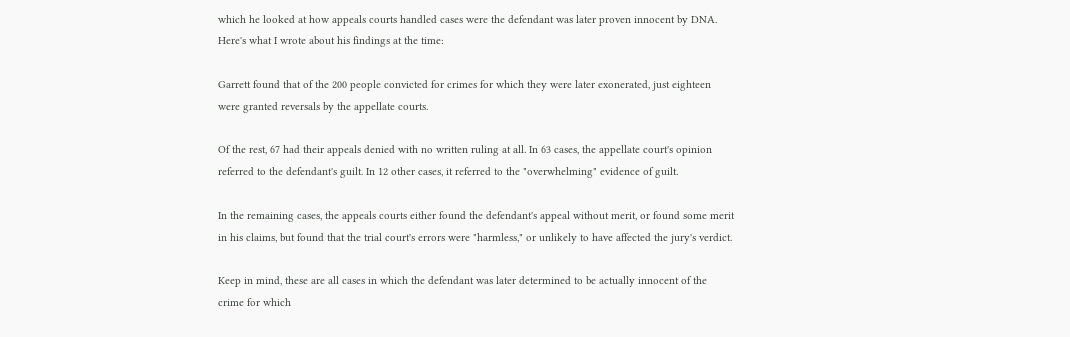which he looked at how appeals courts handled cases were the defendant was later proven innocent by DNA. Here's what I wrote about his findings at the time:

Garrett found that of the 200 people convicted for crimes for which they were later exonerated, just eighteen were granted reversals by the appellate courts.

Of the rest, 67 had their appeals denied with no written ruling at all. In 63 cases, the appellate court's opinion referred to the defendant's guilt. In 12 other cases, it referred to the "overwhelming" evidence of guilt.

In the remaining cases, the appeals courts either found the defendant's appeal without merit, or found some merit in his claims, but found that the trial court's errors were "harmless," or unlikely to have affected the jury's verdict.

Keep in mind, these are all cases in which the defendant was later determined to be actually innocent of the crime for which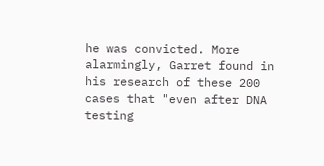he was convicted. More alarmingly, Garret found in his research of these 200 cases that "even after DNA testing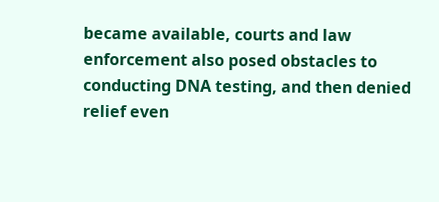became available, courts and law enforcement also posed obstacles to conducting DNA testing, and then denied relief even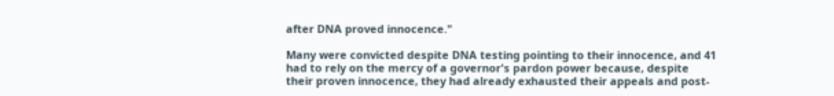after DNA proved innocence."

Many were convicted despite DNA testing pointing to their innocence, and 41 had to rely on the mercy of a governor's pardon power because, despite their proven innocence, they had already exhausted their appeals and post-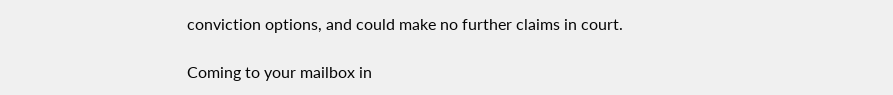conviction options, and could make no further claims in court.

Coming to your mailbox in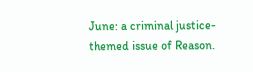June: a criminal justice-themed issue of Reason.